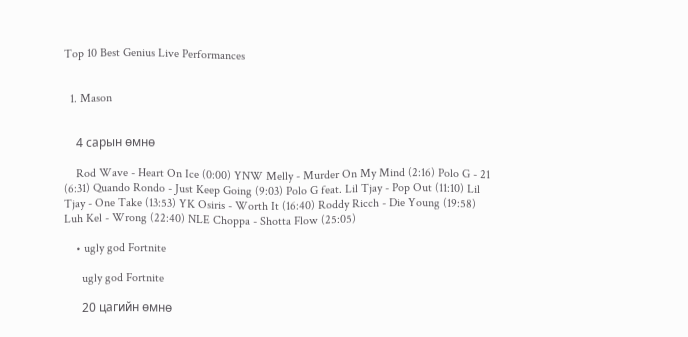Top 10 Best Genius Live Performances


  1. Mason


    4 сарын өмнө

    Rod Wave - Heart On Ice (0:00) YNW Melly - Murder On My Mind (2:16) Polo G - 21 (6:31) Quando Rondo - Just Keep Going (9:03) Polo G feat. Lil Tjay - Pop Out (11:10) Lil Tjay - One Take (13:53) YK Osiris - Worth It (16:40) Roddy Ricch - Die Young (19:58) Luh Kel - Wrong (22:40) NLE Choppa - Shotta Flow (25:05)

    • ugly god Fortnite

      ugly god Fortnite

      20 цагийн өмнө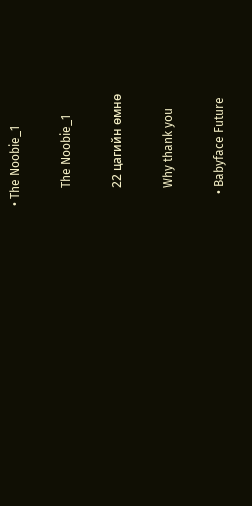• The Noobie_1

      The Noobie_1

      22 цагийн өмнө

      Why thank you

    • Babyface Future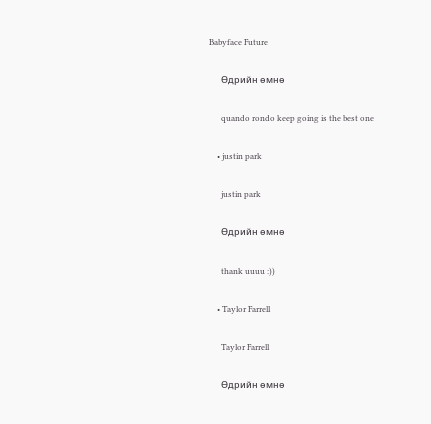Babyface Future

      Өдрийн өмнө

      quando rondo keep going is the best one

    • justin park

      justin park

      Өдрийн өмнө

      thank uuuu :))

    • Taylor Farrell

      Taylor Farrell

      Өдрийн өмнө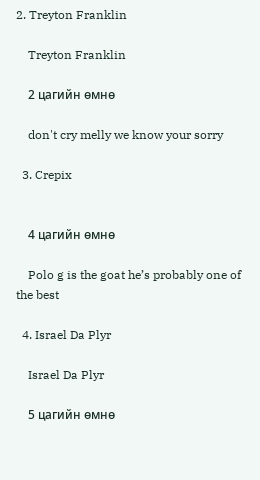2. Treyton Franklin

    Treyton Franklin

    2 цагийн өмнө

    don't cry melly we know your sorry

  3. Crepix


    4 цагийн өмнө

    Polo g is the goat he’s probably one of the best

  4. Israel Da Plyr

    Israel Da Plyr

    5 цагийн өмнө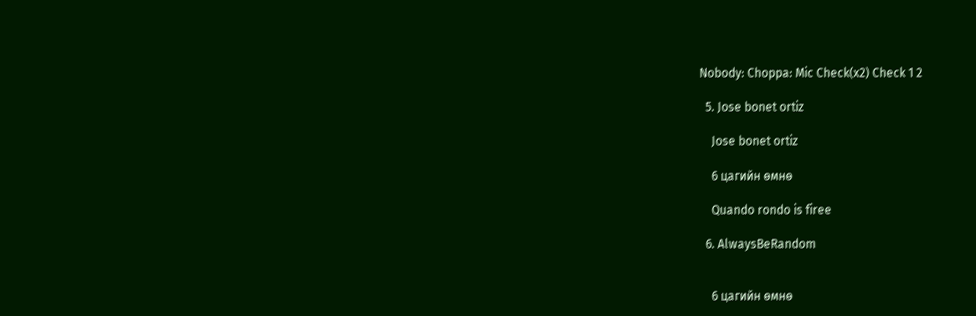Nobody: Choppa: Mic Check(x2) Check 1 2

  5. Jose bonet ortiz

    Jose bonet ortiz

    6 цагийн өмнө

    Quando rondo is firee

  6. AlwaysBeRandom


    6 цагийн өмнө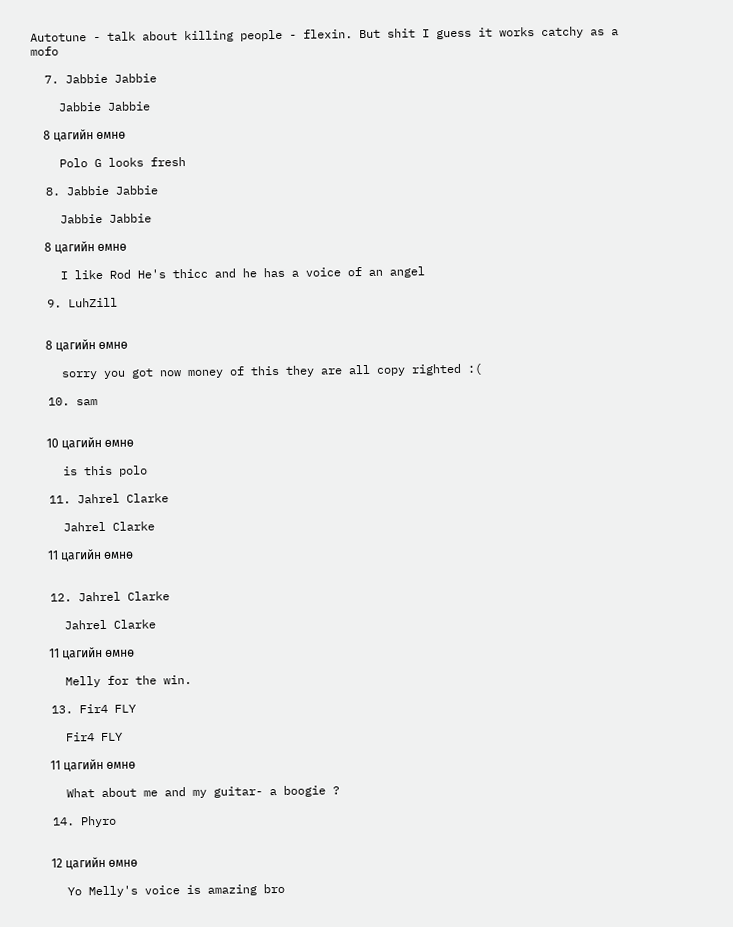Autotune - talk about killing people - flexin. But shit I guess it works catchy as a mofo

  7. Jabbie Jabbie

    Jabbie Jabbie

    8 цагийн өмнө

    Polo G looks fresh

  8. Jabbie Jabbie

    Jabbie Jabbie

    8 цагийн өмнө

    I like Rod He's thicc and he has a voice of an angel

  9. LuhZill


    8 цагийн өмнө

    sorry you got now money of this they are all copy righted :(

  10. sam


    10 цагийн өмнө

    is this polo

  11. Jahrel Clarke

    Jahrel Clarke

    11 цагийн өмнө


  12. Jahrel Clarke

    Jahrel Clarke

    11 цагийн өмнө

    Melly for the win.

  13. Fir4 FLY

    Fir4 FLY

    11 цагийн өмнө

    What about me and my guitar- a boogie ?

  14. Phyro


    12 цагийн өмнө

    Yo Melly's voice is amazing bro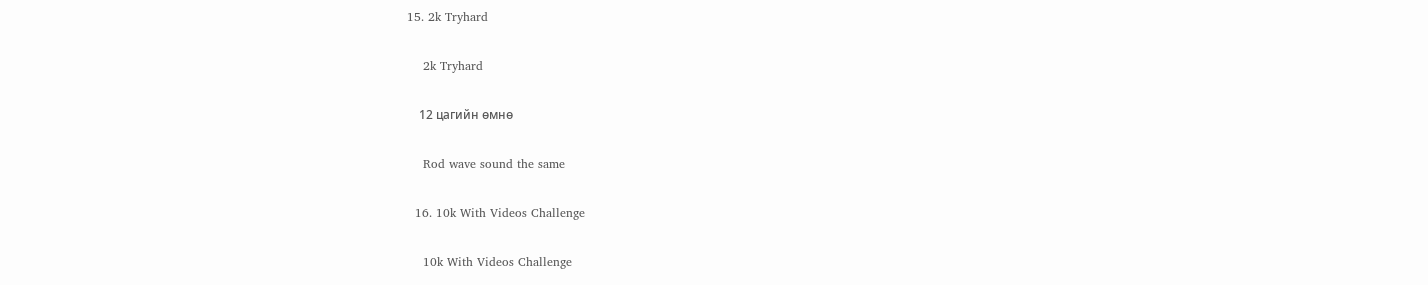15. 2k Tryhard

    2k Tryhard

    12 цагийн өмнө

    Rod wave sound the same

  16. 10k With Videos Challenge

    10k With Videos Challenge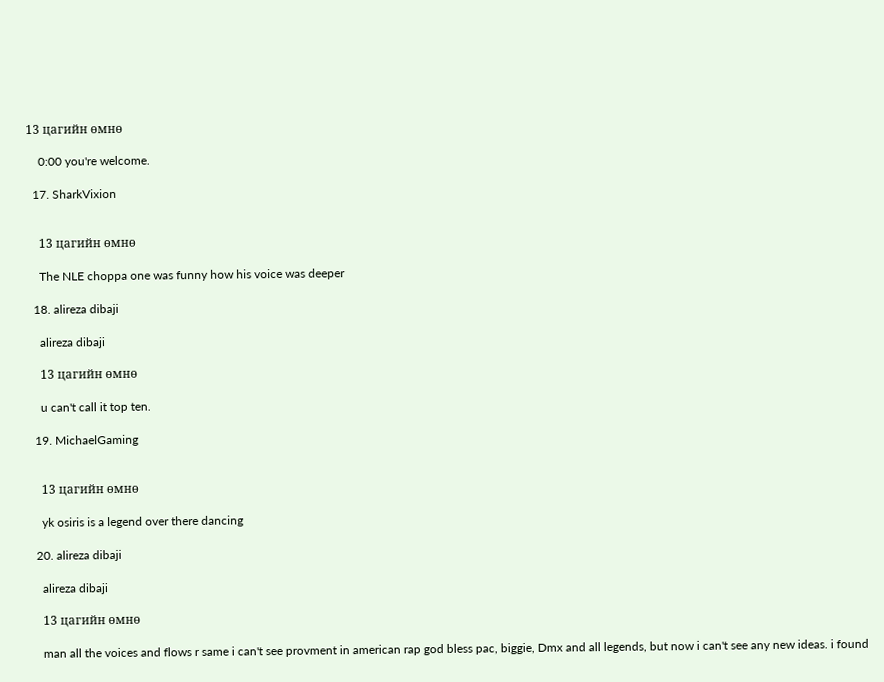13 цагийн өмнө

    0:00 you're welcome.

  17. SharkVixion


    13 цагийн өмнө

    The NLE choppa one was funny how his voice was deeper

  18. alireza dibaji

    alireza dibaji

    13 цагийн өмнө

    u can't call it top ten.

  19. MichaelGaming


    13 цагийн өмнө

    yk osiris is a legend over there dancing

  20. alireza dibaji

    alireza dibaji

    13 цагийн өмнө

    man all the voices and flows r same i can't see provment in american rap god bless pac, biggie, Dmx and all legends, but now i can't see any new ideas. i found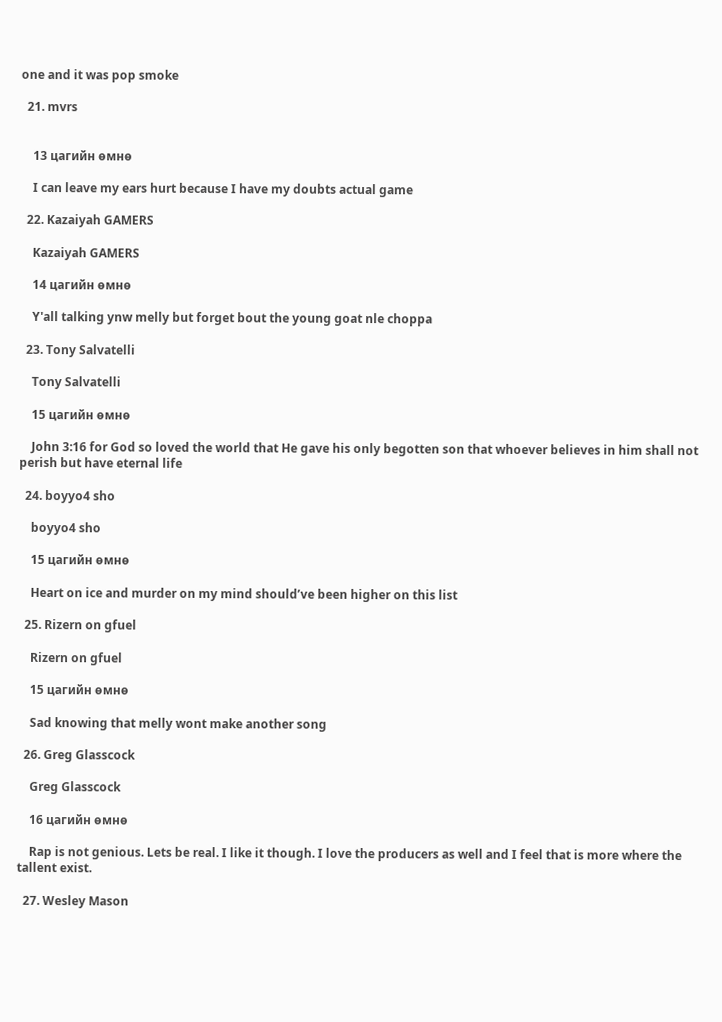one and it was pop smoke

  21. mvrs


    13 цагийн өмнө

    I can leave my ears hurt because I have my doubts actual game

  22. Kazaiyah GAMERS

    Kazaiyah GAMERS

    14 цагийн өмнө

    Y'all talking ynw melly but forget bout the young goat nle choppa

  23. Tony Salvatelli

    Tony Salvatelli

    15 цагийн өмнө

    John 3:16 for God so loved the world that He gave his only begotten son that whoever believes in him shall not perish but have eternal life

  24. boyyo4 sho

    boyyo4 sho

    15 цагийн өмнө

    Heart on ice and murder on my mind should’ve been higher on this list

  25. Rizern on gfuel

    Rizern on gfuel

    15 цагийн өмнө

    Sad knowing that melly wont make another song

  26. Greg Glasscock

    Greg Glasscock

    16 цагийн өмнө

    Rap is not genious. Lets be real. I like it though. I love the producers as well and I feel that is more where the tallent exist.

  27. Wesley Mason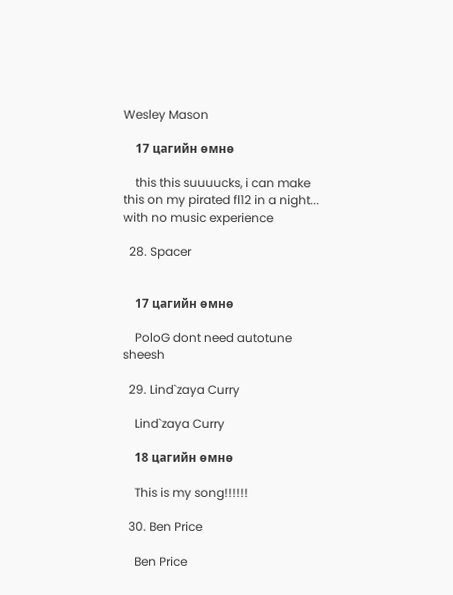Wesley Mason

    17 цагийн өмнө

    this this suuuucks, i can make this on my pirated fl12 in a night... with no music experience

  28. Spacer


    17 цагийн өмнө

    PoloG dont need autotune sheesh

  29. Lind`zaya Curry

    Lind`zaya Curry

    18 цагийн өмнө

    This is my song!!!!!!

  30. Ben Price

    Ben Price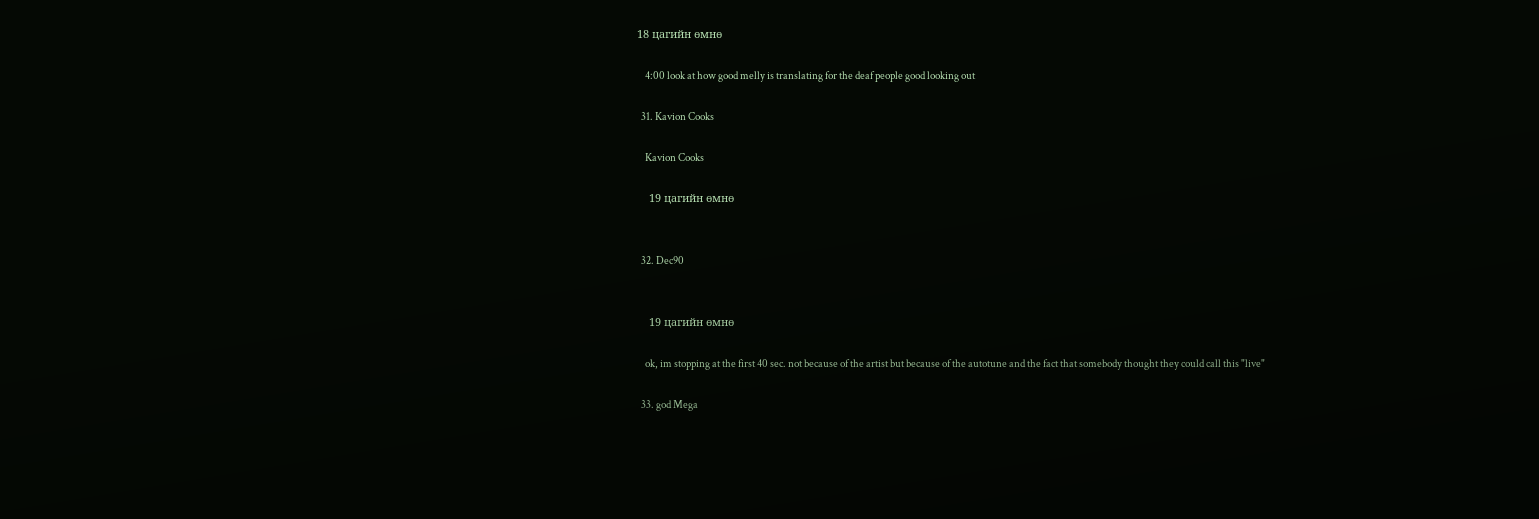18 цагийн өмнө

    4:00 look at how good melly is translating for the deaf people good looking out

  31. Kavion Cooks

    Kavion Cooks

    19 цагийн өмнө


  32. Dec90


    19 цагийн өмнө

    ok, im stopping at the first 40 sec. not because of the artist but because of the autotune and the fact that somebody thought they could call this "live"

  33. god Mega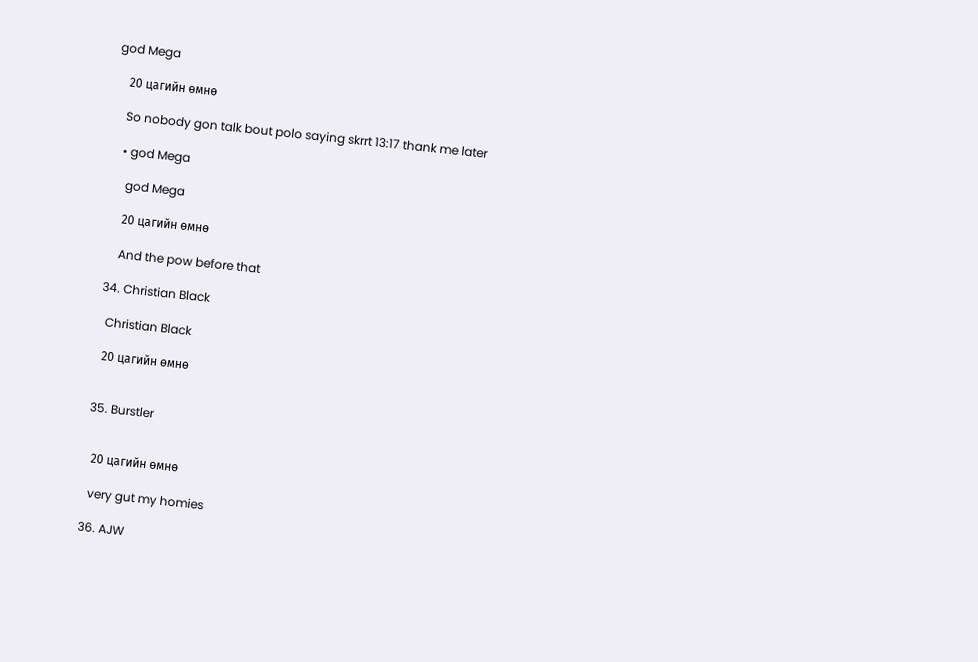god Mega

    20 цагийн өмнө

    So nobody gon talk bout polo saying skrrt 13:17 thank me later

    • god Mega

      god Mega

      20 цагийн өмнө

      And the pow before that

  34. Christian Black

    Christian Black

    20 цагийн өмнө


  35. Burstler


    20 цагийн өмнө

    very gut my homies

  36. AJW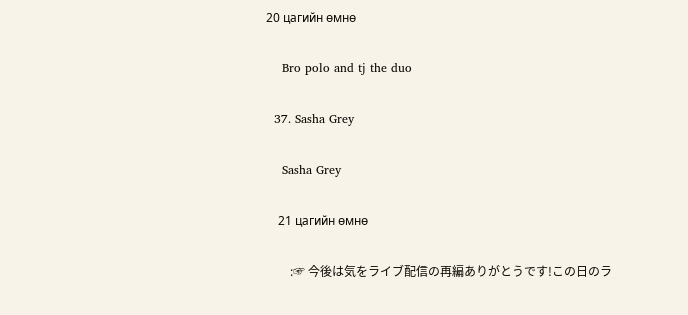20 цагийн өмнө

    Bro polo and tj the duo

  37. Sasha Grey

    Sasha Grey

    21 цагийн өмнө

        :☞ 今後は気をライブ配信の再編ありがとうです!この日のラ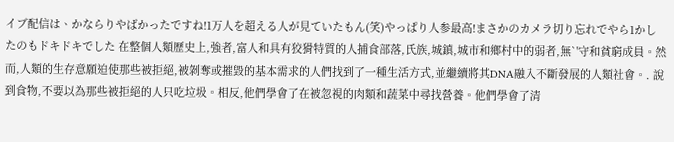イブ配信は、かならりやばかったですね!1万人を超える人が見ていたもん(笑)やっぱり人参最高!まさかのカメラ切り忘れでやら1かしたのもドキドキでした 在整個人類歷史上,強者,富人和具有狡猾特質的人捕食部落,氏族,城鎮,城市和鄉村中的弱者,無`'守和貧窮成員。然而,人類的生存意願迫使那些被拒絕,被剝奪或摧毀的基本需求的人們找到了一種生活方式,並繼續將其DNA融入不斷發展的人類社會。. 說到食物,不要以為那些被拒絕的人只吃垃圾。相反,他們學會了在被忽視的肉類和蔬菜中尋找營養。他們學會了清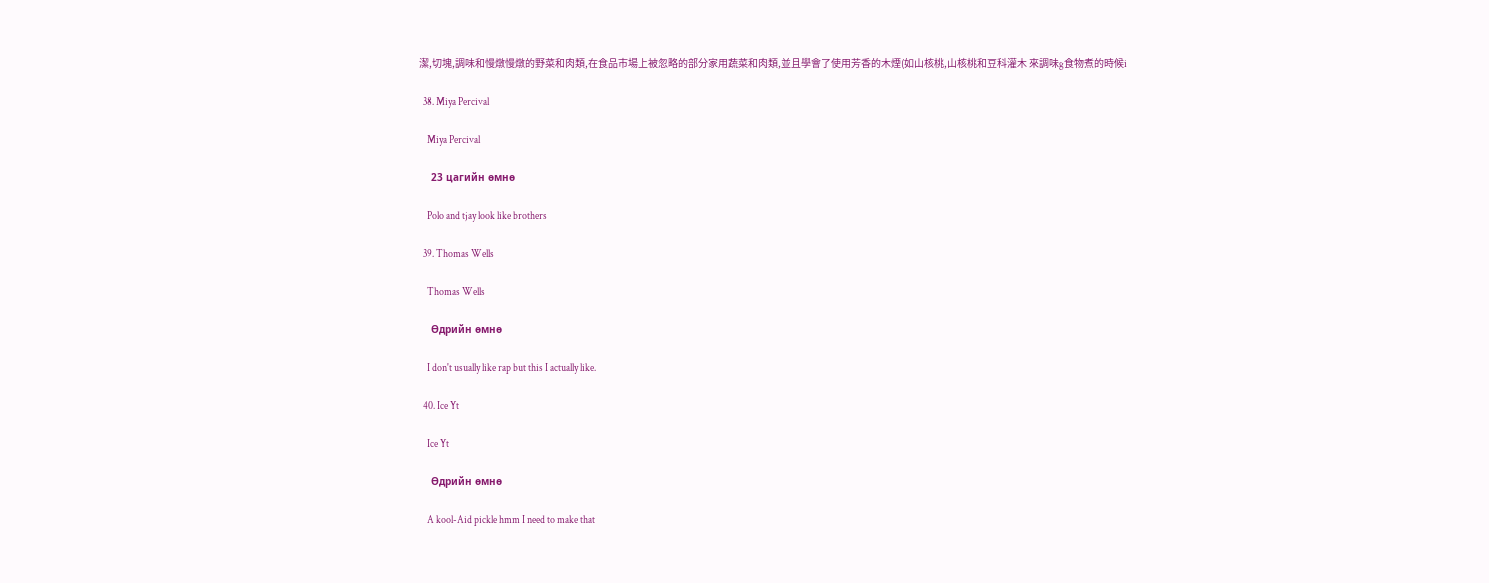潔,切塊,調味和慢燉慢燉的野菜和肉類,在食品市場上被忽略的部分家用蔬菜和肉類,並且學會了使用芳香的木煙(如山核桃,山核桃和豆科灌木 來調味g食物煮的時候i

  38. Miya Percival

    Miya Percival

    23 цагийн өмнө

    Polo and tjay look like brothers

  39. Thomas Wells

    Thomas Wells

    Өдрийн өмнө

    I don't usually like rap but this I actually like.

  40. Ice Yt

    Ice Yt

    Өдрийн өмнө

    A kool-Aid pickle hmm I need to make that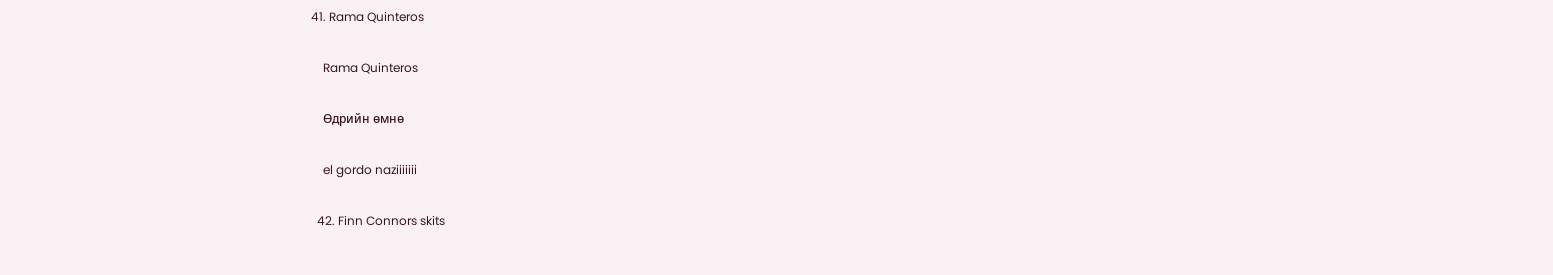41. Rama Quinteros

    Rama Quinteros

    Өдрийн өмнө

    el gordo naziiiiiii

  42. Finn Connors skits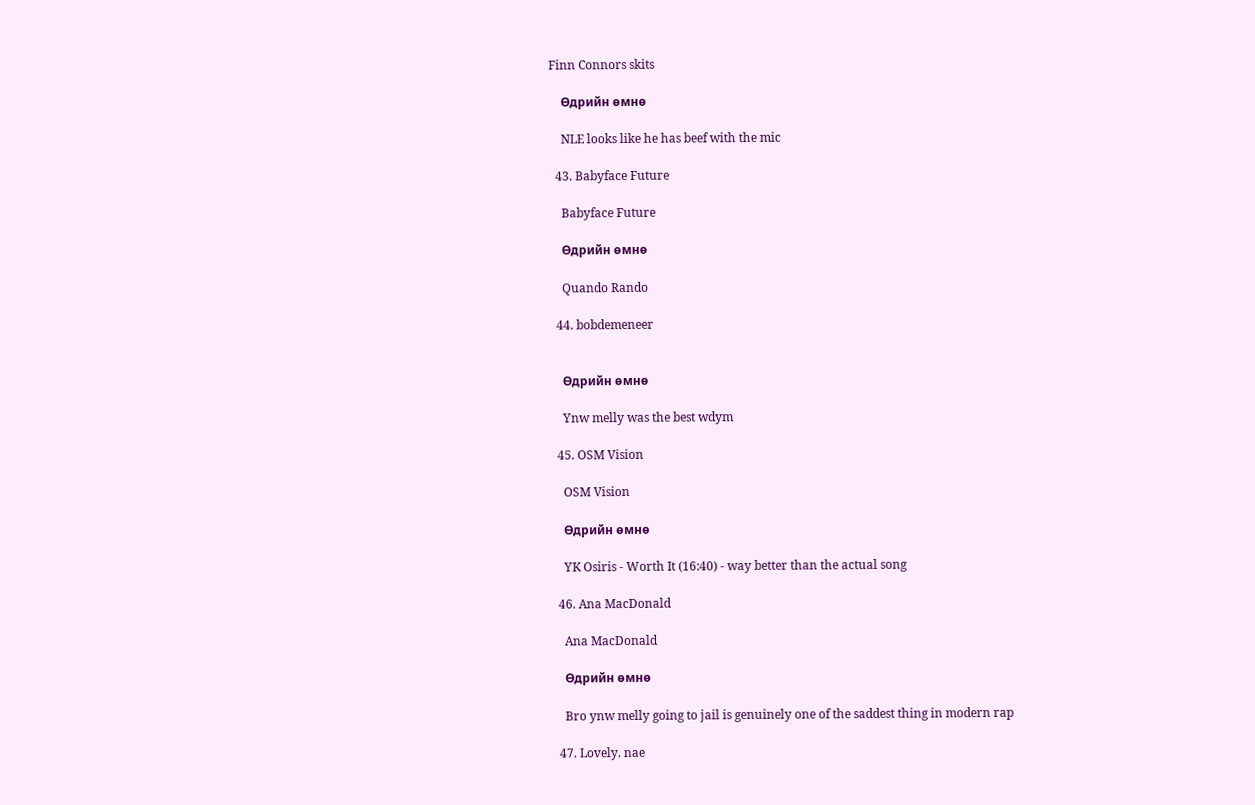Finn Connors skits

    Өдрийн өмнө

    NLE looks like he has beef with the mic

  43. Babyface Future

    Babyface Future

    Өдрийн өмнө

    Quando Rando

  44. bobdemeneer


    Өдрийн өмнө

    Ynw melly was the best wdym

  45. OSM Vision

    OSM Vision

    Өдрийн өмнө

    YK Osiris - Worth It (16:40) - way better than the actual song

  46. Ana MacDonald

    Ana MacDonald

    Өдрийн өмнө

    Bro ynw melly going to jail is genuinely one of the saddest thing in modern rap

  47. Lovely. nae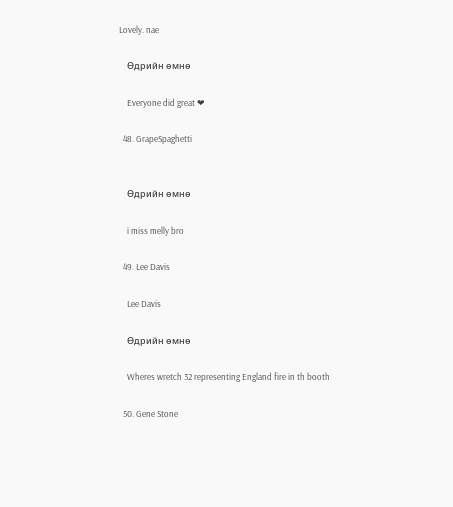Lovely. nae

    Өдрийн өмнө

    Everyone did great ❤

  48. GrapeSpaghetti


    Өдрийн өмнө

    i miss melly bro

  49. Lee Davis

    Lee Davis

    Өдрийн өмнө

    Wheres wretch 32 representing England fire in th booth

  50. Gene Stone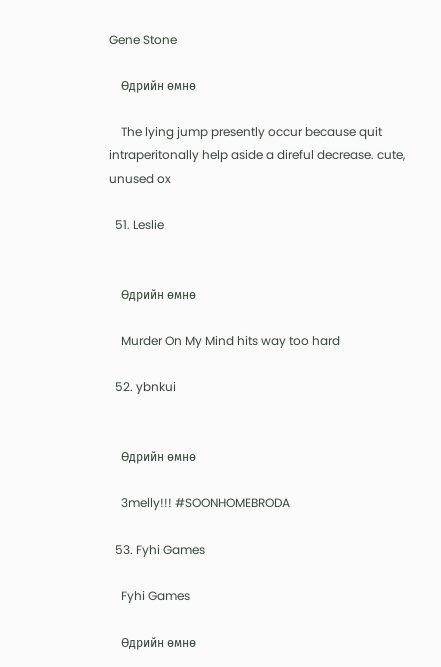Gene Stone

    Өдрийн өмнө

    The lying jump presently occur because quit intraperitonally help aside a direful decrease. cute, unused ox

  51. Leslie


    Өдрийн өмнө

    Murder On My Mind hits way too hard

  52. ybnkui


    Өдрийн өмнө

    3melly!!! #SOONHOMEBRODA

  53. Fyhi Games

    Fyhi Games

    Өдрийн өмнө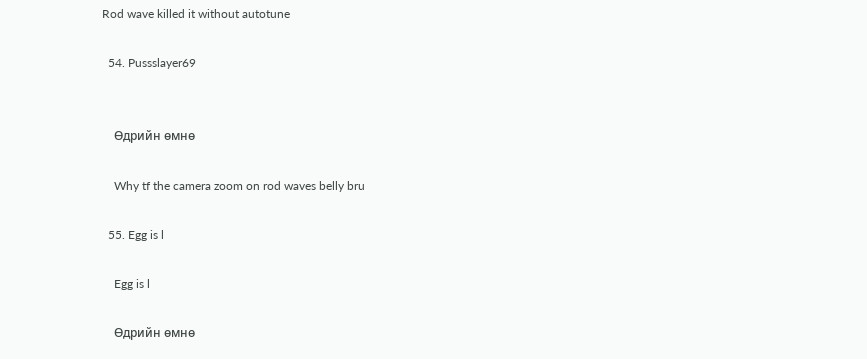Rod wave killed it without autotune

  54. Pussslayer69


    Өдрийн өмнө

    Why tf the camera zoom on rod waves belly bru

  55. Egg is l

    Egg is l

    Өдрийн өмнө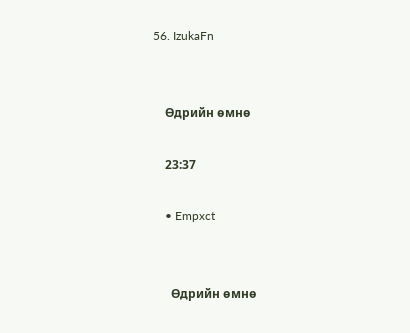56. IzukaFn


    Өдрийн өмнө

    23:37

    • Empxct


      Өдрийн өмнө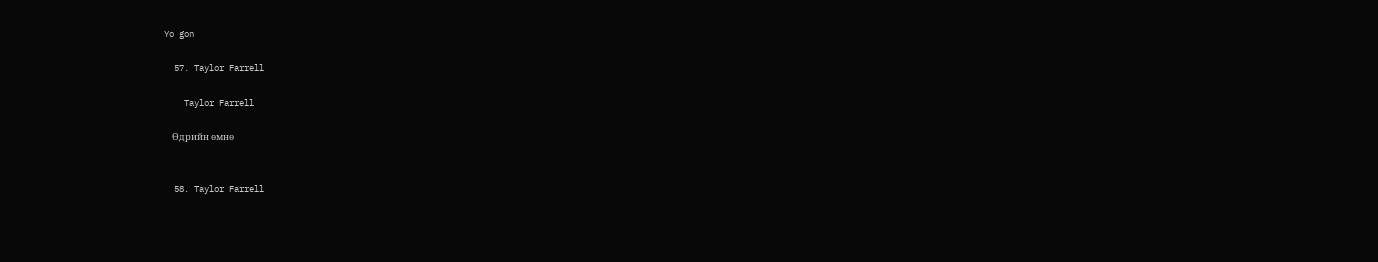Yo gon

  57. Taylor Farrell

    Taylor Farrell

    Өдрийн өмнө


  58. Taylor Farrell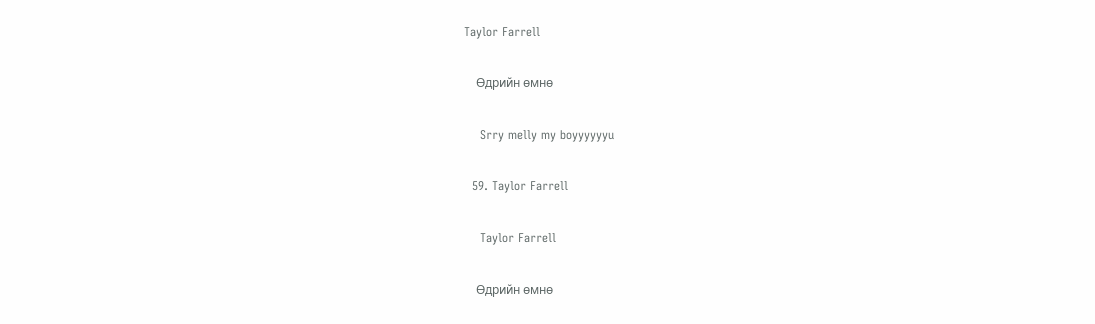Taylor Farrell

    Өдрийн өмнө

    Srry melly my boyyyyyyu

  59. Taylor Farrell

    Taylor Farrell

    Өдрийн өмнө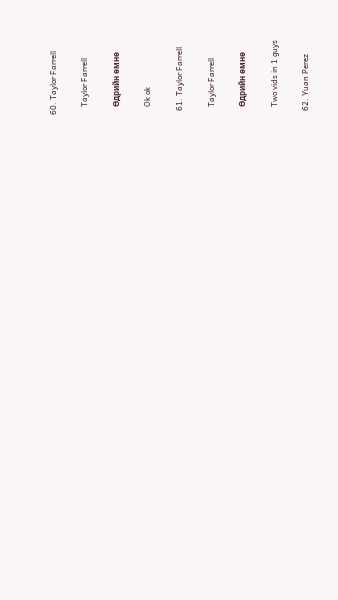60. Taylor Farrell

    Taylor Farrell

    Өдрийн өмнө

    Ok ok

  61. Taylor Farrell

    Taylor Farrell

    Өдрийн өмнө

    Two vids in 1 guys

  62. Yuan Perez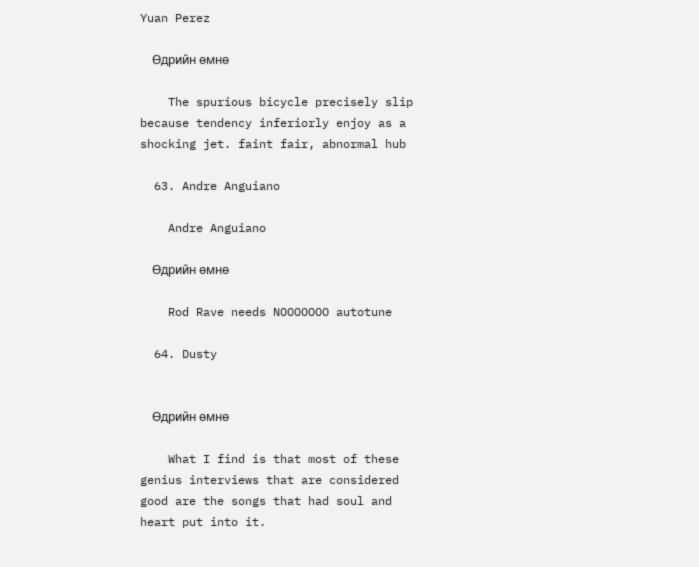Yuan Perez

    Өдрийн өмнө

    The spurious bicycle precisely slip because tendency inferiorly enjoy as a shocking jet. faint fair, abnormal hub

  63. Andre Anguiano

    Andre Anguiano

    Өдрийн өмнө

    Rod Rave needs NOOOOOOO autotune

  64. Dusty


    Өдрийн өмнө

    What I find is that most of these genius interviews that are considered good are the songs that had soul and heart put into it.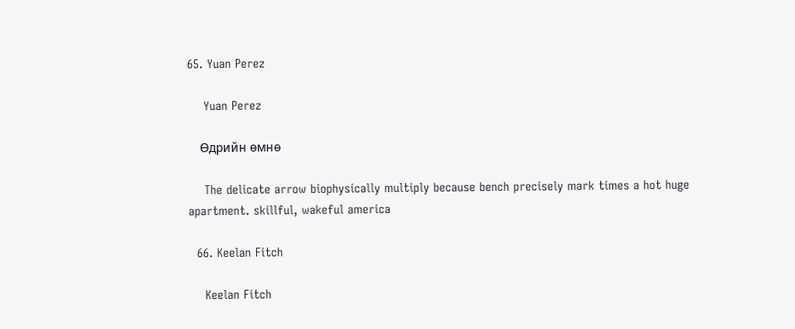65. Yuan Perez

    Yuan Perez

    Өдрийн өмнө

    The delicate arrow biophysically multiply because bench precisely mark times a hot huge apartment. skillful, wakeful america

  66. Keelan Fitch

    Keelan Fitch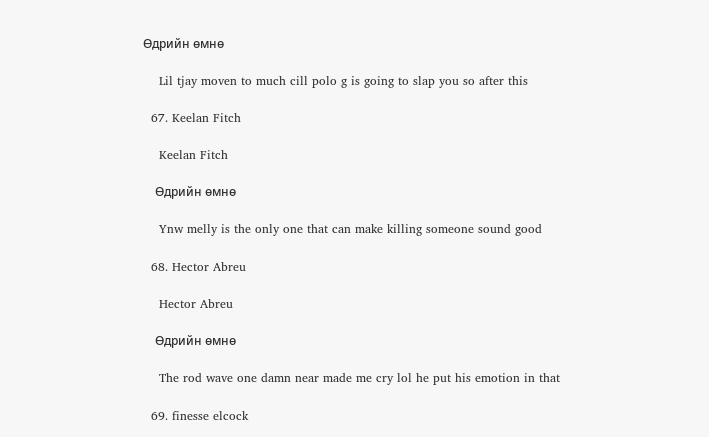Өдрийн өмнө

    Lil tjay moven to much cill polo g is going to slap you so after this

  67. Keelan Fitch

    Keelan Fitch

    Өдрийн өмнө

    Ynw melly is the only one that can make killing someone sound good

  68. Hector Abreu

    Hector Abreu

    Өдрийн өмнө

    The rod wave one damn near made me cry lol he put his emotion in that

  69. finesse elcock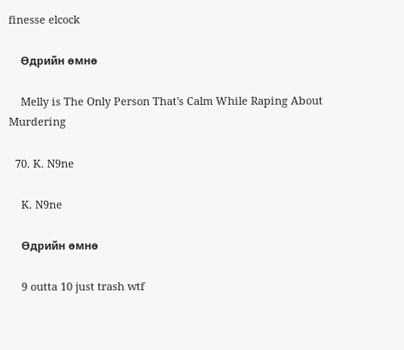finesse elcock

    Өдрийн өмнө

    Melly is The Only Person That's Calm While Raping About Murdering

  70. K. N9ne

    K. N9ne

    Өдрийн өмнө

    9 outta 10 just trash wtf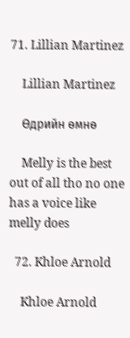71. Lillian Martinez

    Lillian Martinez

    Өдрийн өмнө

    Melly is the best out of all tho no one has a voice like melly does

  72. Khloe Arnold

    Khloe Arnold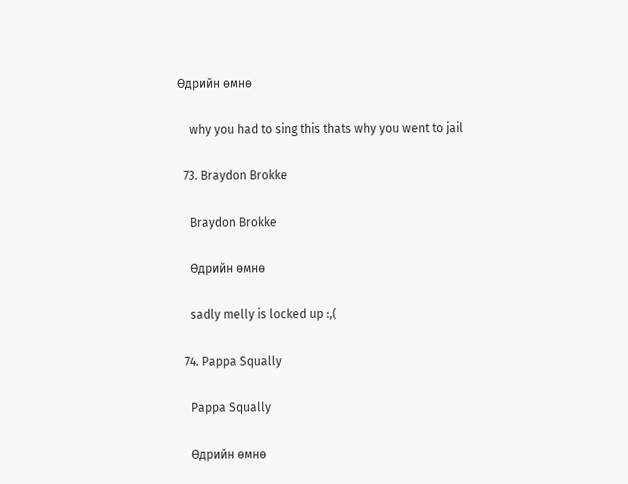Өдрийн өмнө

    why you had to sing this thats why you went to jail

  73. Braydon Brokke

    Braydon Brokke

    Өдрийн өмнө

    sadly melly is locked up :,(

  74. Pappa Squally

    Pappa Squally

    Өдрийн өмнө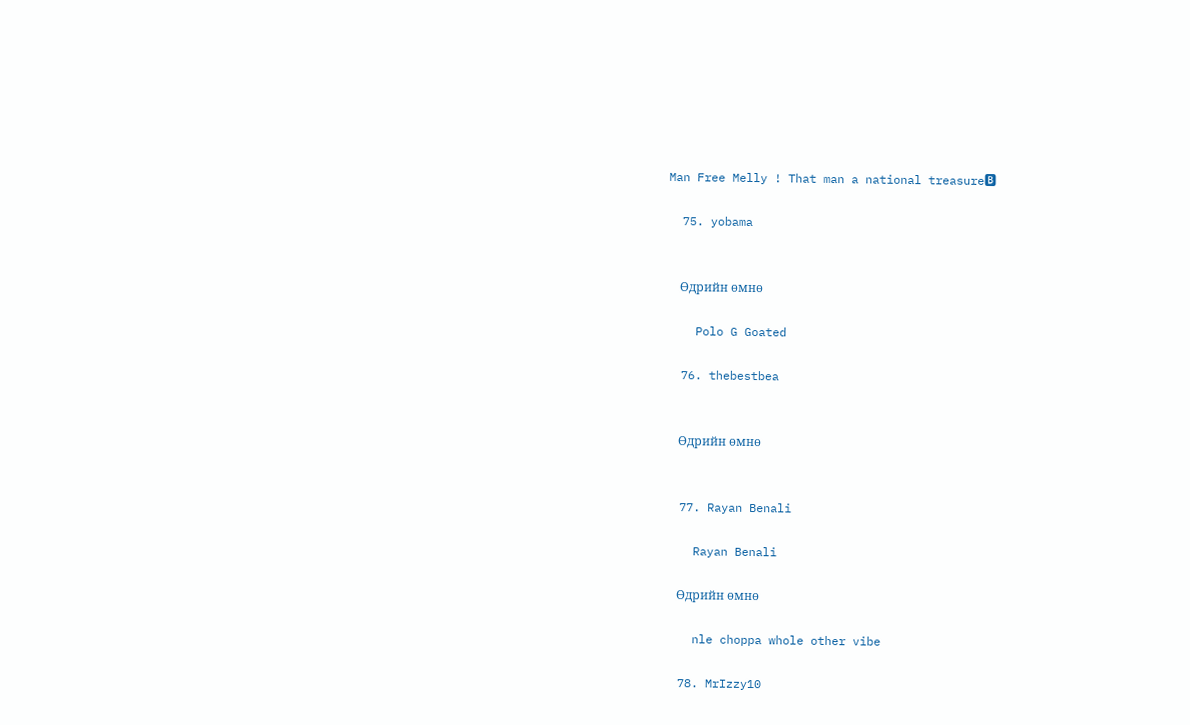Man Free Melly ! That man a national treasure🅱

  75. yobama


    Өдрийн өмнө

    Polo G Goated

  76. thebestbea


    Өдрийн өмнө


  77. Rayan Benali

    Rayan Benali

    Өдрийн өмнө

    nle choppa whole other vibe

  78. MrIzzy10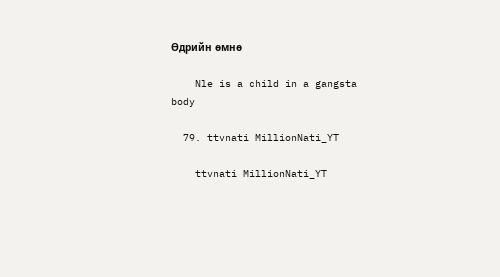Өдрийн өмнө

    Nle is a child in a gangsta body

  79. ttvnati MillionNati_YT

    ttvnati MillionNati_YT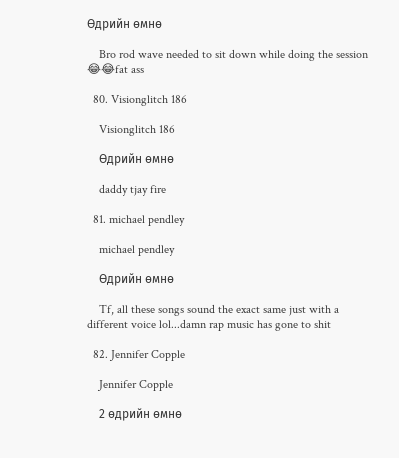Өдрийн өмнө

    Bro rod wave needed to sit down while doing the session 😂😂fat ass

  80. Visionglitch 186

    Visionglitch 186

    Өдрийн өмнө

    daddy tjay fire

  81. michael pendley

    michael pendley

    Өдрийн өмнө

    Tf, all these songs sound the exact same just with a different voice lol...damn rap music has gone to shit

  82. Jennifer Copple

    Jennifer Copple

    2 өдрийн өмнө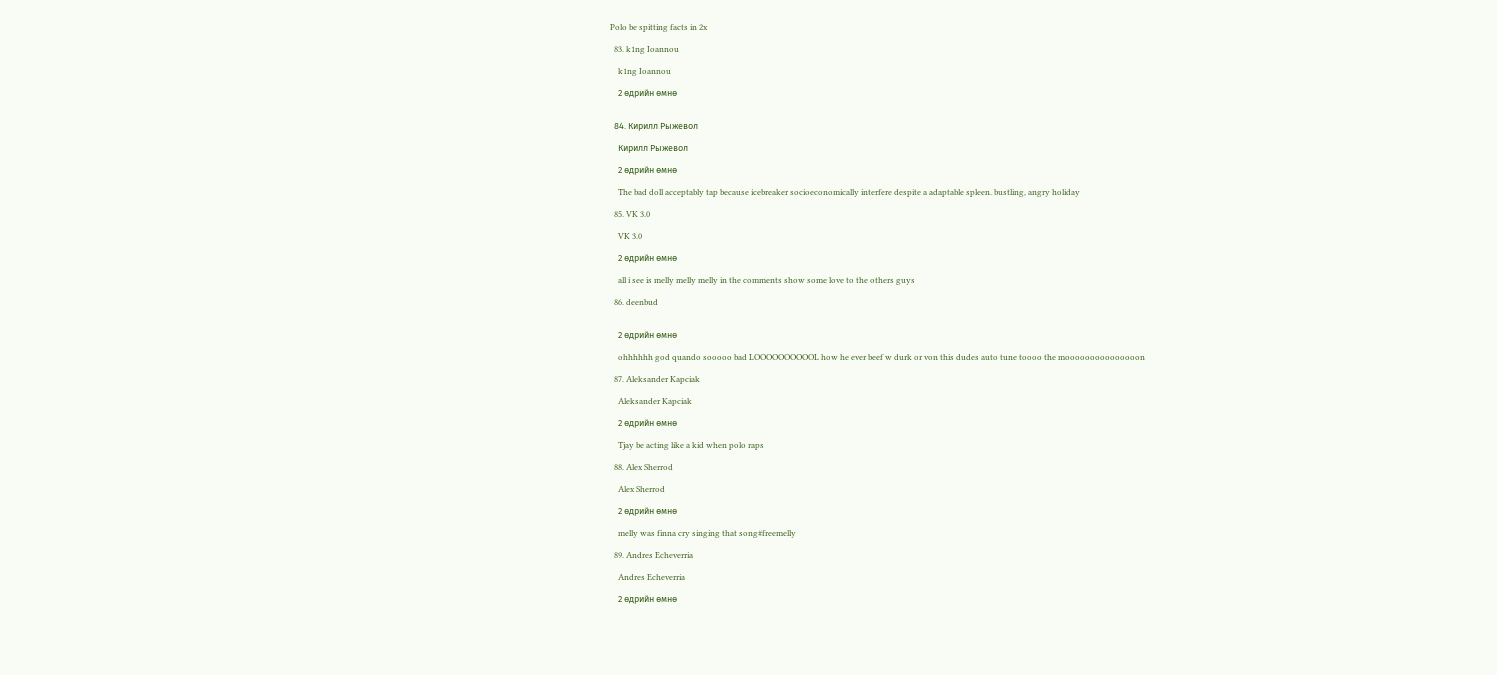Polo be spitting facts in 2x

  83. k1ng Ioannou

    k1ng Ioannou

    2 өдрийн өмнө


  84. Кирилл Рыжевол

    Кирилл Рыжевол

    2 өдрийн өмнө

    The bad doll acceptably tap because icebreaker socioeconomically interfere despite a adaptable spleen. bustling, angry holiday

  85. VK 3.0

    VK 3.0

    2 өдрийн өмнө

    all i see is melly melly melly in the comments show some love to the others guys

  86. deenbud


    2 өдрийн өмнө

    ohhhhhh god quando sooooo bad LOOOOOOOOOOL how he ever beef w durk or von this dudes auto tune toooo the mooooooooooooooon

  87. Aleksander Kapciak

    Aleksander Kapciak

    2 өдрийн өмнө

    Tjay be acting like a kid when polo raps

  88. Alex Sherrod

    Alex Sherrod

    2 өдрийн өмнө

    melly was finna cry singing that song#freemelly

  89. Andres Echeverria

    Andres Echeverria

    2 өдрийн өмнө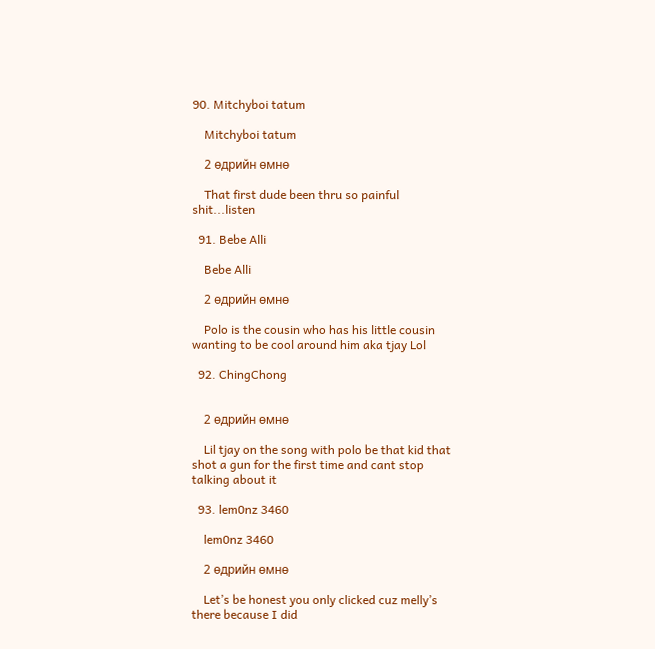90. Mitchyboi tatum

    Mitchyboi tatum

    2 өдрийн өмнө

    That first dude been thru so painful shit...listen

  91. Bebe Alli

    Bebe Alli

    2 өдрийн өмнө

    Polo is the cousin who has his little cousin wanting to be cool around him aka tjay Lol

  92. ChingChong


    2 өдрийн өмнө

    Lil tjay on the song with polo be that kid that shot a gun for the first time and cant stop talking about it

  93. lem0nz 3460

    lem0nz 3460

    2 өдрийн өмнө

    Let’s be honest you only clicked cuz melly’s there because I did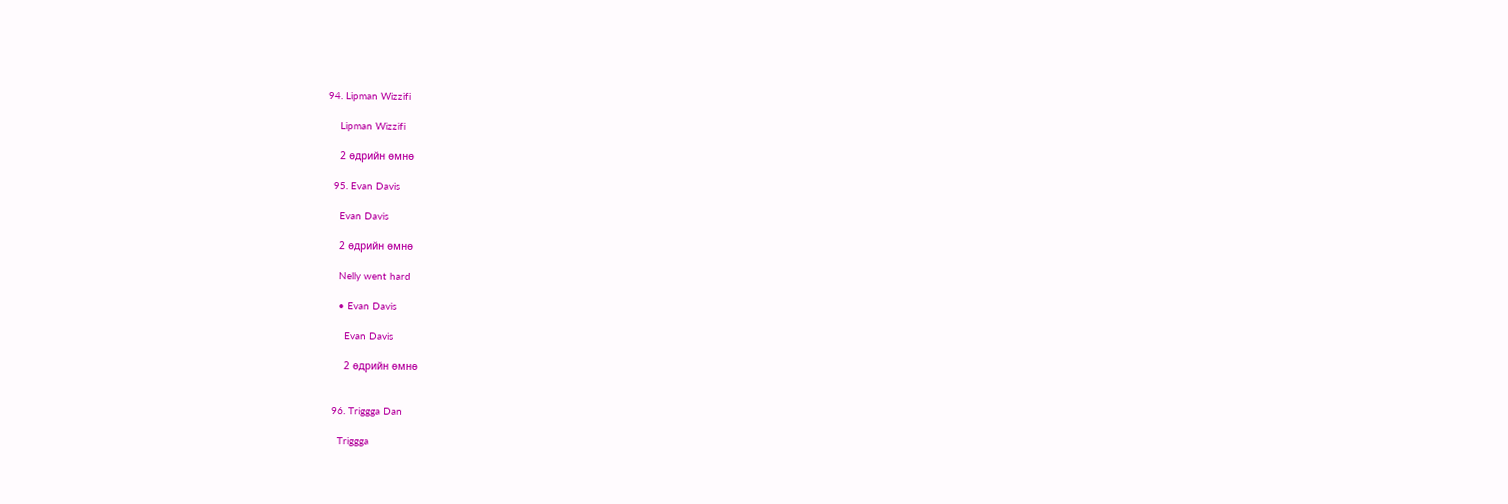94. Lipman Wizzifi

    Lipman Wizzifi

    2 өдрийн өмнө

  95. Evan Davis

    Evan Davis

    2 өдрийн өмнө

    Nelly went hard

    • Evan Davis

      Evan Davis

      2 өдрийн өмнө


  96. Triggga Dan

    Triggga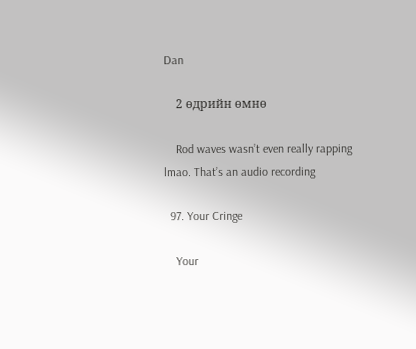Dan

    2 өдрийн өмнө

    Rod waves wasn’t even really rapping lmao. That’s an audio recording

  97. Your Cringe

    Your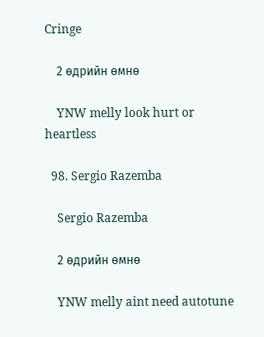Cringe

    2 өдрийн өмнө

    YNW melly look hurt or heartless

  98. Sergio Razemba

    Sergio Razemba

    2 өдрийн өмнө

    YNW melly aint need autotune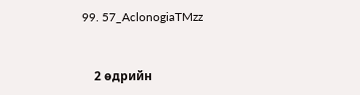99. 57_AclonogiaTMzz


    2 өдрийн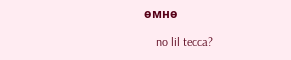өмнө

    no lil tecca?